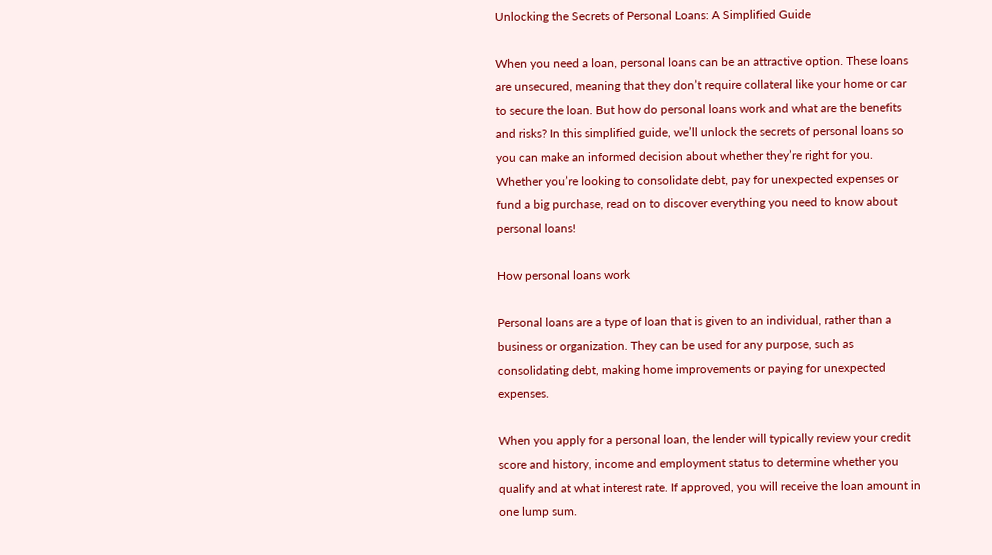Unlocking the Secrets of Personal Loans: A Simplified Guide

When you need a loan, personal loans can be an attractive option. These loans are unsecured, meaning that they don’t require collateral like your home or car to secure the loan. But how do personal loans work and what are the benefits and risks? In this simplified guide, we’ll unlock the secrets of personal loans so you can make an informed decision about whether they’re right for you. Whether you’re looking to consolidate debt, pay for unexpected expenses or fund a big purchase, read on to discover everything you need to know about personal loans!

How personal loans work

Personal loans are a type of loan that is given to an individual, rather than a business or organization. They can be used for any purpose, such as consolidating debt, making home improvements or paying for unexpected expenses.

When you apply for a personal loan, the lender will typically review your credit score and history, income and employment status to determine whether you qualify and at what interest rate. If approved, you will receive the loan amount in one lump sum.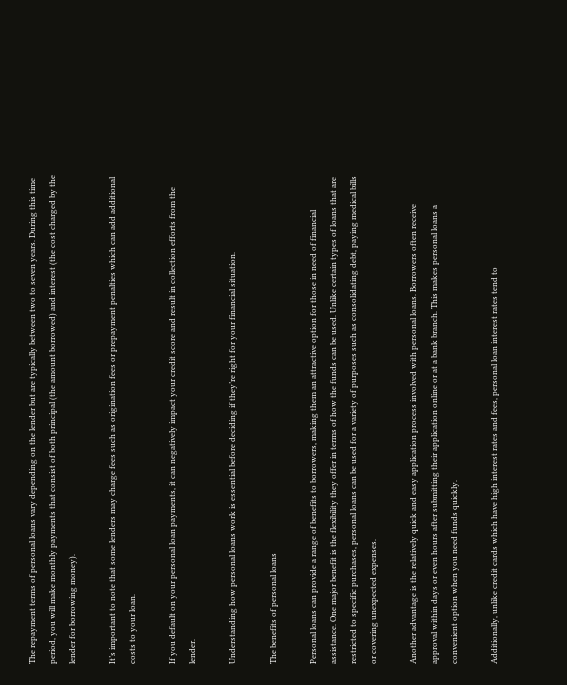The repayment terms of personal loans vary depending on the lender but are typically between two to seven years. During this time period, you will make monthly payments that consist of both principal (the amount borrowed) and interest (the cost charged by the lender for borrowing money).

It’s important to note that some lenders may charge fees such as origination fees or prepayment penalties which can add additional costs to your loan.

If you default on your personal loan payments, it can negatively impact your credit score and result in collection efforts from the lender.

Understanding how personal loans work is essential before deciding if they’re right for your financial situation.

The benefits of personal loans

Personal loans can provide a range of benefits to borrowers, making them an attractive option for those in need of financial assistance. One major benefit is the flexibility they offer in terms of how the funds can be used. Unlike certain types of loans that are restricted to specific purchases, personal loans can be used for a variety of purposes such as consolidating debt, paying medical bills or covering unexpected expenses.

Another advantage is the relatively quick and easy application process involved with personal loans. Borrowers often receive approval within days or even hours after submitting their application online or at a bank branch. This makes personal loans a convenient option when you need funds quickly.

Additionally, unlike credit cards which have high interest rates and fees, personal loan interest rates tend to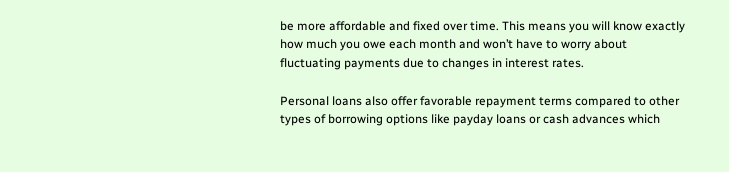be more affordable and fixed over time. This means you will know exactly how much you owe each month and won’t have to worry about fluctuating payments due to changes in interest rates.

Personal loans also offer favorable repayment terms compared to other types of borrowing options like payday loans or cash advances which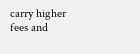carry higher fees and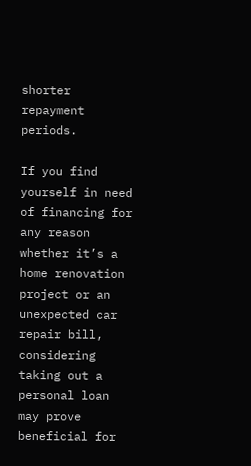shorter repayment periods.

If you find yourself in need of financing for any reason whether it’s a home renovation project or an unexpected car repair bill, considering taking out a personal loan may prove beneficial for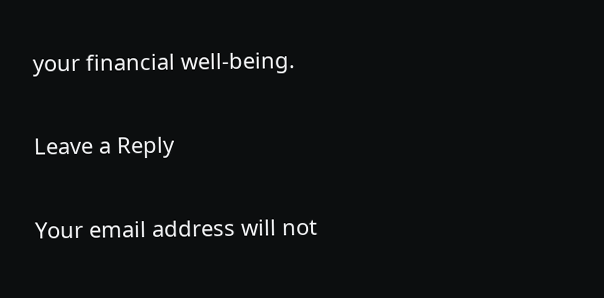your financial well-being.

Leave a Reply

Your email address will not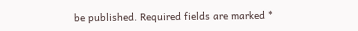be published. Required fields are marked *